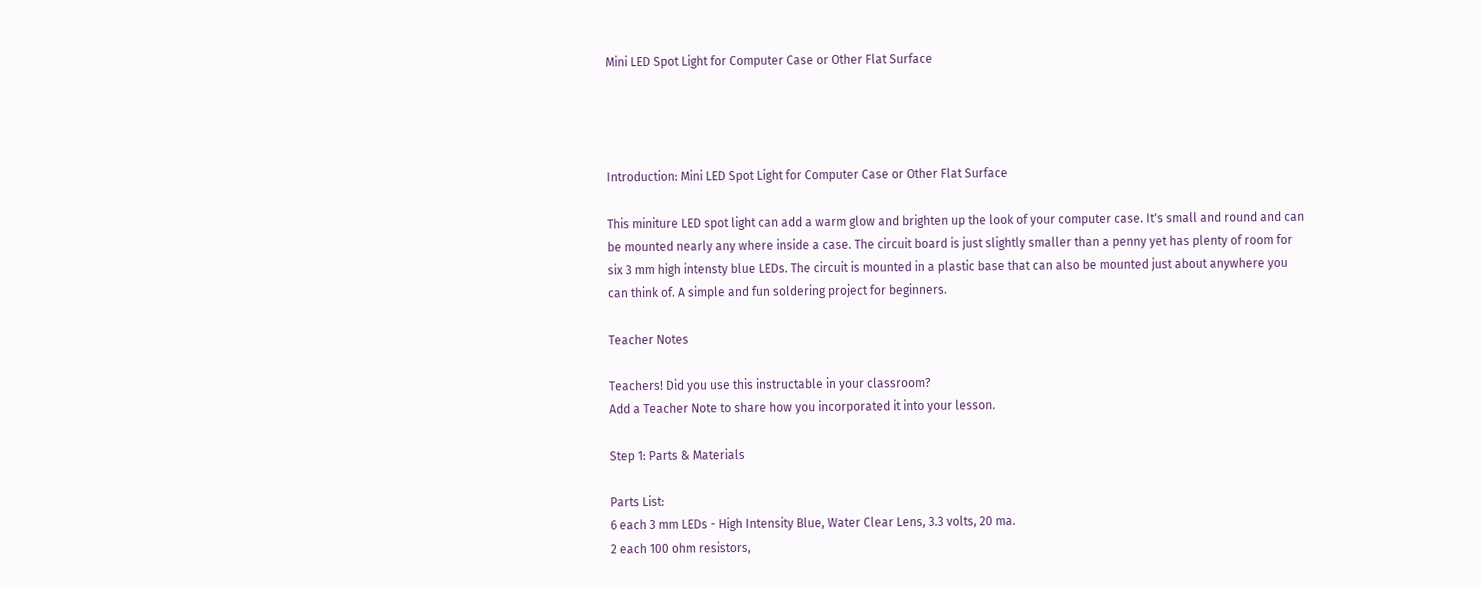Mini LED Spot Light for Computer Case or Other Flat Surface




Introduction: Mini LED Spot Light for Computer Case or Other Flat Surface

This miniture LED spot light can add a warm glow and brighten up the look of your computer case. It's small and round and can be mounted nearly any where inside a case. The circuit board is just slightly smaller than a penny yet has plenty of room for six 3 mm high intensty blue LEDs. The circuit is mounted in a plastic base that can also be mounted just about anywhere you can think of. A simple and fun soldering project for beginners.

Teacher Notes

Teachers! Did you use this instructable in your classroom?
Add a Teacher Note to share how you incorporated it into your lesson.

Step 1: Parts & Materials

Parts List:
6 each 3 mm LEDs - High Intensity Blue, Water Clear Lens, 3.3 volts, 20 ma.
2 each 100 ohm resistors,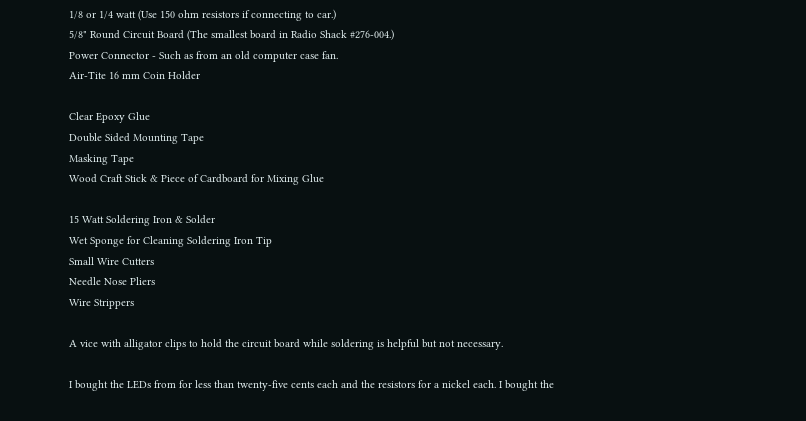1/8 or 1/4 watt (Use 150 ohm resistors if connecting to car.)
5/8" Round Circuit Board (The smallest board in Radio Shack #276-004.)
Power Connector - Such as from an old computer case fan.
Air-Tite 16 mm Coin Holder

Clear Epoxy Glue
Double Sided Mounting Tape
Masking Tape
Wood Craft Stick & Piece of Cardboard for Mixing Glue

15 Watt Soldering Iron & Solder
Wet Sponge for Cleaning Soldering Iron Tip
Small Wire Cutters
Needle Nose Pliers
Wire Strippers

A vice with alligator clips to hold the circuit board while soldering is helpful but not necessary.

I bought the LEDs from for less than twenty-five cents each and the resistors for a nickel each. I bought the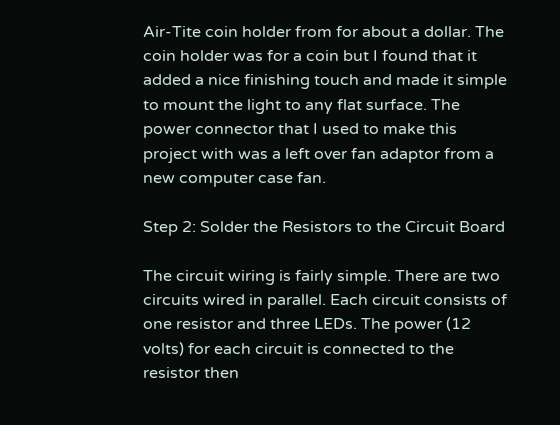Air-Tite coin holder from for about a dollar. The coin holder was for a coin but I found that it added a nice finishing touch and made it simple to mount the light to any flat surface. The power connector that I used to make this project with was a left over fan adaptor from a new computer case fan.

Step 2: Solder the Resistors to the Circuit Board

The circuit wiring is fairly simple. There are two circuits wired in parallel. Each circuit consists of one resistor and three LEDs. The power (12 volts) for each circuit is connected to the resistor then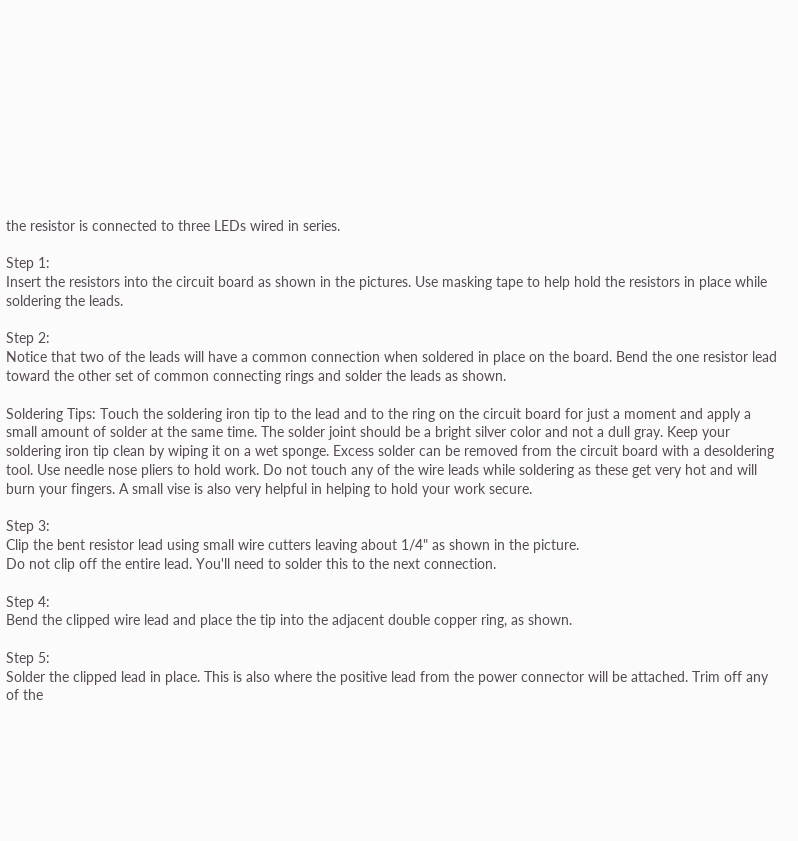the resistor is connected to three LEDs wired in series.

Step 1:
Insert the resistors into the circuit board as shown in the pictures. Use masking tape to help hold the resistors in place while soldering the leads.

Step 2:
Notice that two of the leads will have a common connection when soldered in place on the board. Bend the one resistor lead toward the other set of common connecting rings and solder the leads as shown.

Soldering Tips: Touch the soldering iron tip to the lead and to the ring on the circuit board for just a moment and apply a small amount of solder at the same time. The solder joint should be a bright silver color and not a dull gray. Keep your soldering iron tip clean by wiping it on a wet sponge. Excess solder can be removed from the circuit board with a desoldering tool. Use needle nose pliers to hold work. Do not touch any of the wire leads while soldering as these get very hot and will burn your fingers. A small vise is also very helpful in helping to hold your work secure.

Step 3:
Clip the bent resistor lead using small wire cutters leaving about 1/4" as shown in the picture.
Do not clip off the entire lead. You'll need to solder this to the next connection.

Step 4:
Bend the clipped wire lead and place the tip into the adjacent double copper ring, as shown.

Step 5:
Solder the clipped lead in place. This is also where the positive lead from the power connector will be attached. Trim off any of the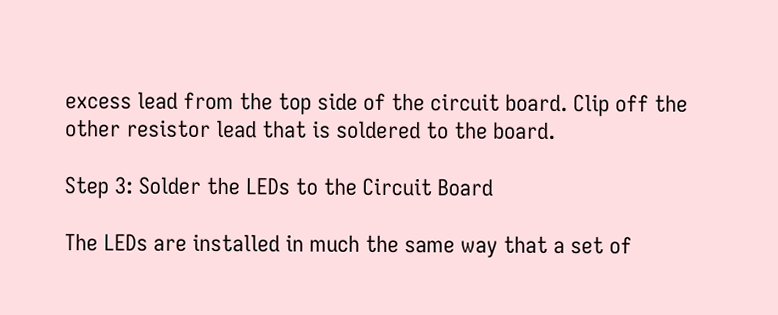excess lead from the top side of the circuit board. Clip off the other resistor lead that is soldered to the board.

Step 3: Solder the LEDs to the Circuit Board

The LEDs are installed in much the same way that a set of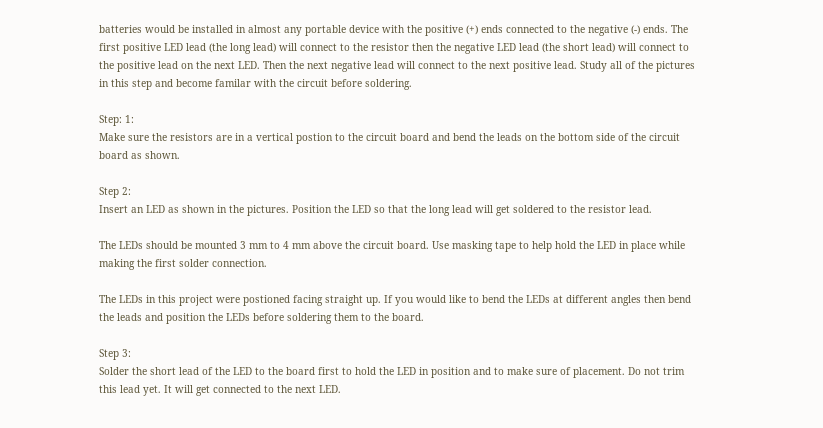batteries would be installed in almost any portable device with the positive (+) ends connected to the negative (-) ends. The first positive LED lead (the long lead) will connect to the resistor then the negative LED lead (the short lead) will connect to the positive lead on the next LED. Then the next negative lead will connect to the next positive lead. Study all of the pictures in this step and become familar with the circuit before soldering.

Step: 1:
Make sure the resistors are in a vertical postion to the circuit board and bend the leads on the bottom side of the circuit board as shown.

Step 2:
Insert an LED as shown in the pictures. Position the LED so that the long lead will get soldered to the resistor lead.

The LEDs should be mounted 3 mm to 4 mm above the circuit board. Use masking tape to help hold the LED in place while making the first solder connection.

The LEDs in this project were postioned facing straight up. If you would like to bend the LEDs at different angles then bend the leads and position the LEDs before soldering them to the board.

Step 3:
Solder the short lead of the LED to the board first to hold the LED in position and to make sure of placement. Do not trim this lead yet. It will get connected to the next LED.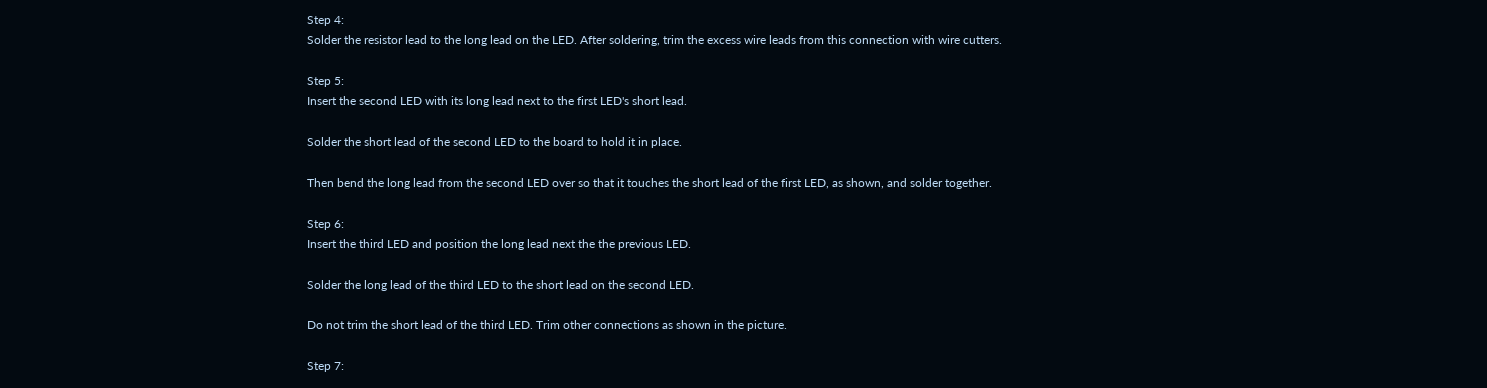Step 4:
Solder the resistor lead to the long lead on the LED. After soldering, trim the excess wire leads from this connection with wire cutters.

Step 5:
Insert the second LED with its long lead next to the first LED's short lead.

Solder the short lead of the second LED to the board to hold it in place.

Then bend the long lead from the second LED over so that it touches the short lead of the first LED, as shown, and solder together.

Step 6:
Insert the third LED and position the long lead next the the previous LED.

Solder the long lead of the third LED to the short lead on the second LED.

Do not trim the short lead of the third LED. Trim other connections as shown in the picture.

Step 7: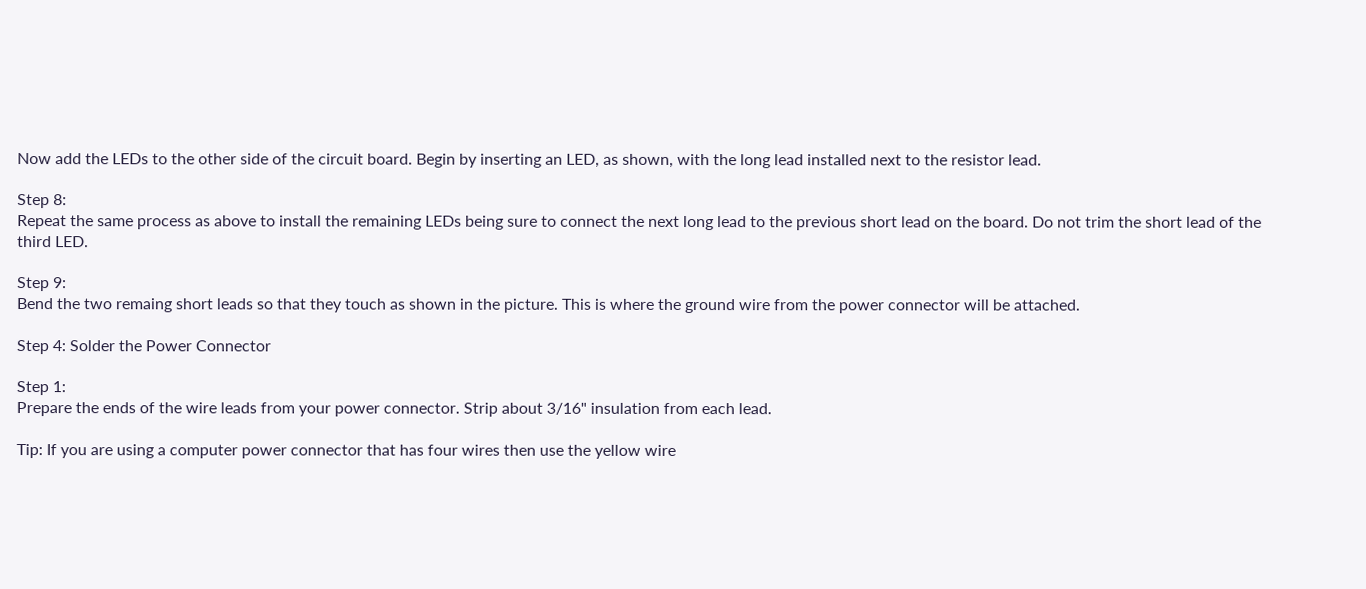Now add the LEDs to the other side of the circuit board. Begin by inserting an LED, as shown, with the long lead installed next to the resistor lead.

Step 8:
Repeat the same process as above to install the remaining LEDs being sure to connect the next long lead to the previous short lead on the board. Do not trim the short lead of the third LED.

Step 9:
Bend the two remaing short leads so that they touch as shown in the picture. This is where the ground wire from the power connector will be attached.

Step 4: Solder the Power Connector

Step 1:
Prepare the ends of the wire leads from your power connector. Strip about 3/16" insulation from each lead.

Tip: If you are using a computer power connector that has four wires then use the yellow wire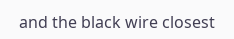and the black wire closest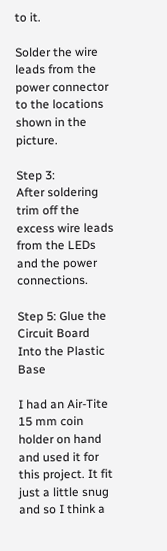to it.

Solder the wire leads from the power connector to the locations shown in the picture.

Step 3:
After soldering trim off the excess wire leads from the LEDs and the power connections.

Step 5: Glue the Circuit Board Into the Plastic Base

I had an Air-Tite 15 mm coin holder on hand and used it for this project. It fit just a little snug and so I think a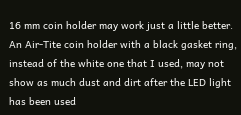16 mm coin holder may work just a little better. An Air-Tite coin holder with a black gasket ring, instead of the white one that I used, may not show as much dust and dirt after the LED light has been used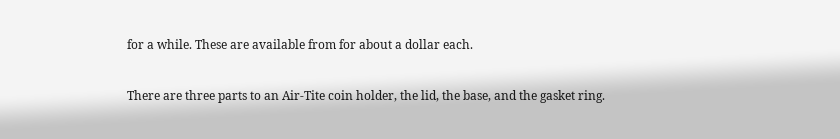for a while. These are available from for about a dollar each.

There are three parts to an Air-Tite coin holder, the lid, the base, and the gasket ring.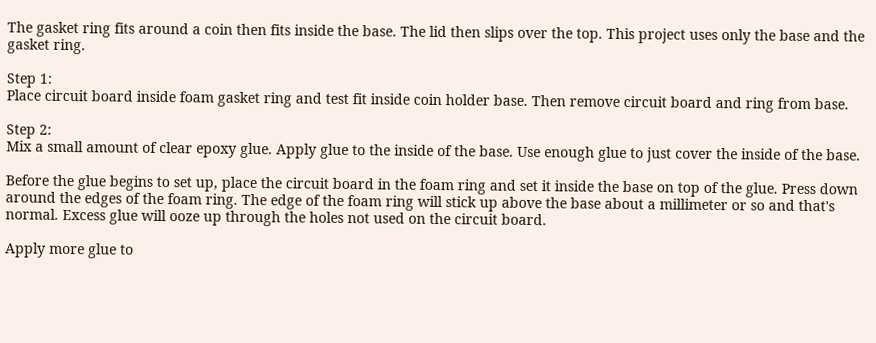The gasket ring fits around a coin then fits inside the base. The lid then slips over the top. This project uses only the base and the gasket ring.

Step 1:
Place circuit board inside foam gasket ring and test fit inside coin holder base. Then remove circuit board and ring from base.

Step 2:
Mix a small amount of clear epoxy glue. Apply glue to the inside of the base. Use enough glue to just cover the inside of the base.

Before the glue begins to set up, place the circuit board in the foam ring and set it inside the base on top of the glue. Press down around the edges of the foam ring. The edge of the foam ring will stick up above the base about a millimeter or so and that's normal. Excess glue will ooze up through the holes not used on the circuit board.

Apply more glue to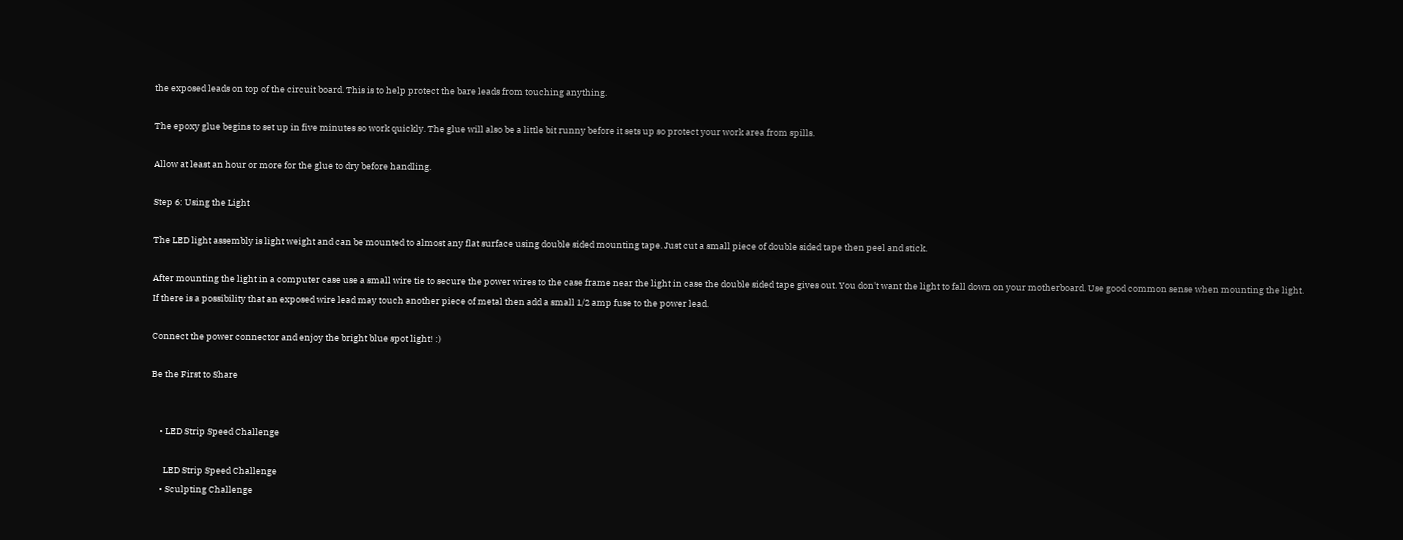the exposed leads on top of the circuit board. This is to help protect the bare leads from touching anything.

The epoxy glue begins to set up in five minutes so work quickly. The glue will also be a little bit runny before it sets up so protect your work area from spills.

Allow at least an hour or more for the glue to dry before handling.

Step 6: Using the Light

The LED light assembly is light weight and can be mounted to almost any flat surface using double sided mounting tape. Just cut a small piece of double sided tape then peel and stick.

After mounting the light in a computer case use a small wire tie to secure the power wires to the case frame near the light in case the double sided tape gives out. You don't want the light to fall down on your motherboard. Use good common sense when mounting the light. If there is a possibility that an exposed wire lead may touch another piece of metal then add a small 1/2 amp fuse to the power lead.

Connect the power connector and enjoy the bright blue spot light! :)

Be the First to Share


    • LED Strip Speed Challenge

      LED Strip Speed Challenge
    • Sculpting Challenge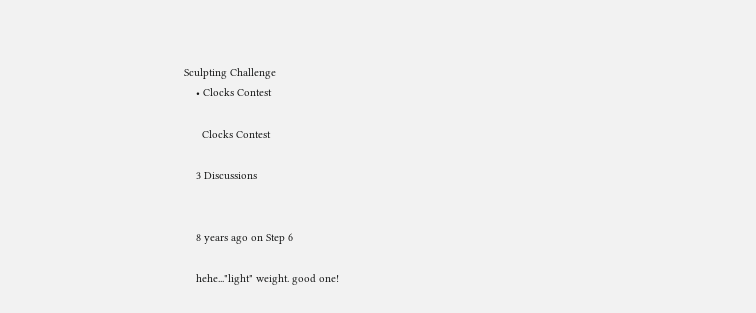Sculpting Challenge
    • Clocks Contest

      Clocks Contest

    3 Discussions


    8 years ago on Step 6

    hehe..."light" weight. good one!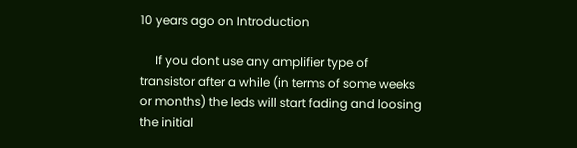10 years ago on Introduction

     If you dont use any amplifier type of transistor after a while (in terms of some weeks or months) the leds will start fading and loosing the initial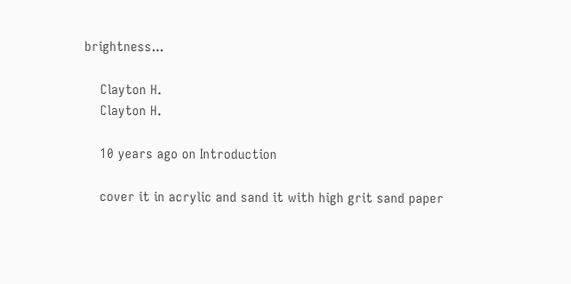brightness...

    Clayton H.
    Clayton H.

    10 years ago on Introduction

    cover it in acrylic and sand it with high grit sand paper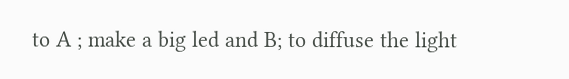to A ; make a big led and B; to diffuse the light